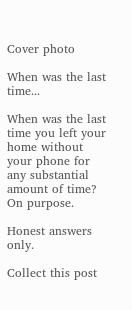Cover photo

When was the last time...

When was the last time you left your home without your phone for any substantial amount of time? On purpose.

Honest answers only.

Collect this post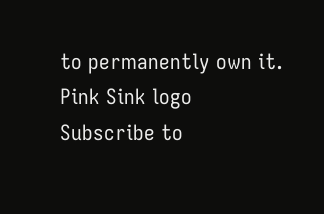to permanently own it.
Pink Sink logo
Subscribe to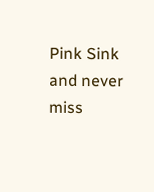Pink Sink and never miss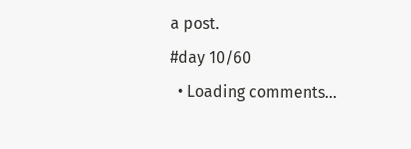a post.
#day 10/60
  • Loading comments...